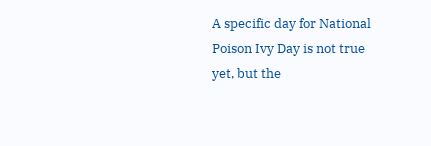A specific day for National Poison Ivy Day is not true yet, but the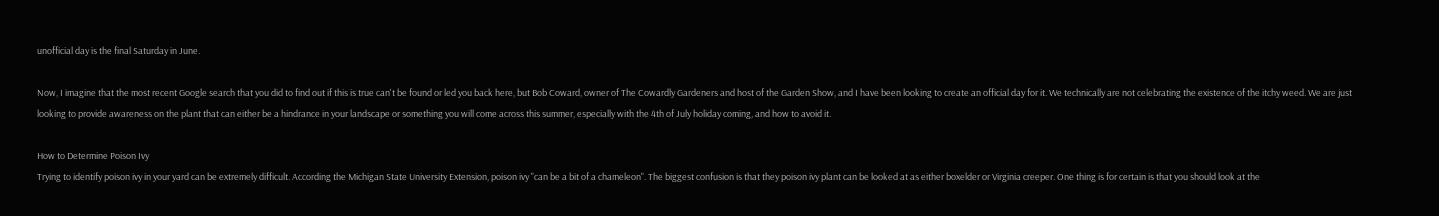unofficial day is the final Saturday in June.

Now, I imagine that the most recent Google search that you did to find out if this is true can't be found or led you back here, but Bob Coward, owner of The Cowardly Gardeners and host of the Garden Show, and I have been looking to create an official day for it. We technically are not celebrating the existence of the itchy weed. We are just looking to provide awareness on the plant that can either be a hindrance in your landscape or something you will come across this summer, especially with the 4th of July holiday coming, and how to avoid it.

How to Determine Poison Ivy
Trying to identify poison ivy in your yard can be extremely difficult. According the Michigan State University Extension, poison ivy "can be a bit of a chameleon". The biggest confusion is that they poison ivy plant can be looked at as either boxelder or Virginia creeper. One thing is for certain is that you should look at the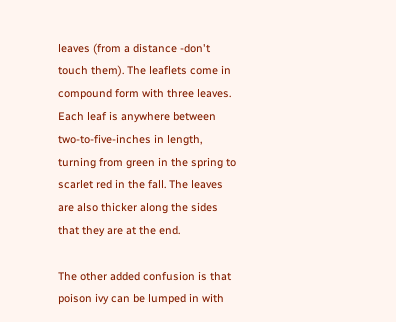leaves (from a distance -don't touch them). The leaflets come in compound form with three leaves. Each leaf is anywhere between two-to-five-inches in length, turning from green in the spring to scarlet red in the fall. The leaves are also thicker along the sides that they are at the end.

The other added confusion is that poison ivy can be lumped in with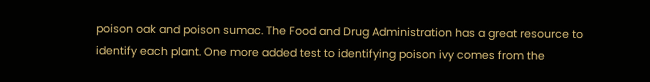poison oak and poison sumac. The Food and Drug Administration has a great resource to identify each plant. One more added test to identifying poison ivy comes from the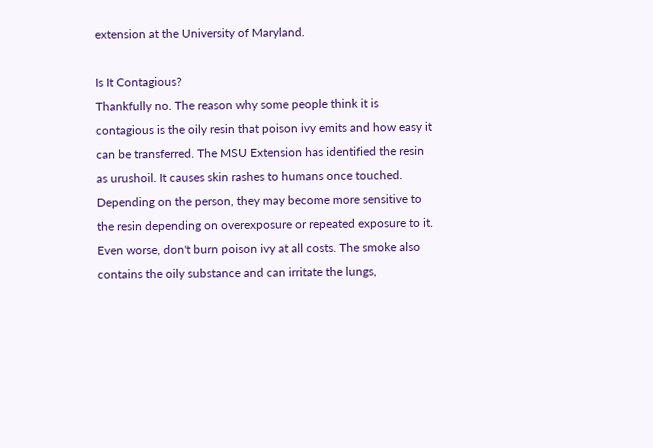extension at the University of Maryland.

Is It Contagious?
Thankfully no. The reason why some people think it is contagious is the oily resin that poison ivy emits and how easy it can be transferred. The MSU Extension has identified the resin as urushoil. It causes skin rashes to humans once touched. Depending on the person, they may become more sensitive to the resin depending on overexposure or repeated exposure to it. Even worse, don't burn poison ivy at all costs. The smoke also contains the oily substance and can irritate the lungs,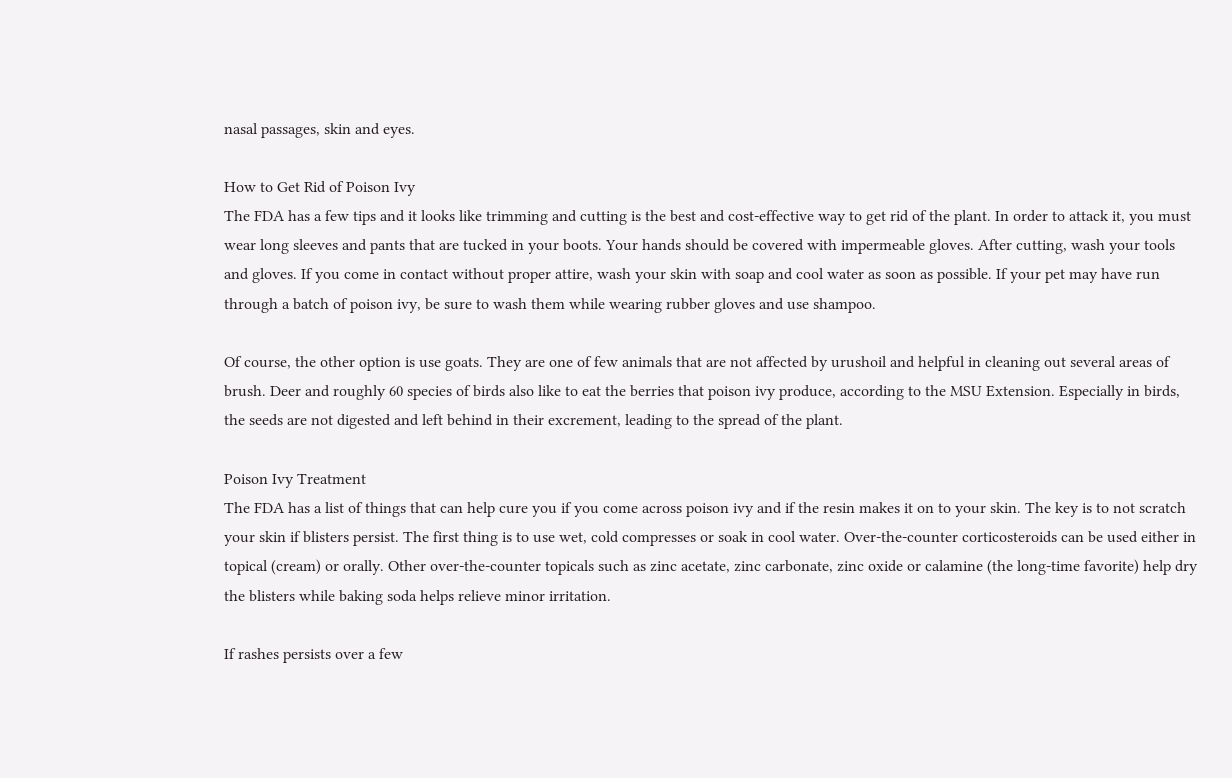nasal passages, skin and eyes.

How to Get Rid of Poison Ivy
The FDA has a few tips and it looks like trimming and cutting is the best and cost-effective way to get rid of the plant. In order to attack it, you must wear long sleeves and pants that are tucked in your boots. Your hands should be covered with impermeable gloves. After cutting, wash your tools and gloves. If you come in contact without proper attire, wash your skin with soap and cool water as soon as possible. If your pet may have run through a batch of poison ivy, be sure to wash them while wearing rubber gloves and use shampoo.

Of course, the other option is use goats. They are one of few animals that are not affected by urushoil and helpful in cleaning out several areas of brush. Deer and roughly 60 species of birds also like to eat the berries that poison ivy produce, according to the MSU Extension. Especially in birds, the seeds are not digested and left behind in their excrement, leading to the spread of the plant.

Poison Ivy Treatment
The FDA has a list of things that can help cure you if you come across poison ivy and if the resin makes it on to your skin. The key is to not scratch your skin if blisters persist. The first thing is to use wet, cold compresses or soak in cool water. Over-the-counter corticosteroids can be used either in topical (cream) or orally. Other over-the-counter topicals such as zinc acetate, zinc carbonate, zinc oxide or calamine (the long-time favorite) help dry the blisters while baking soda helps relieve minor irritation.

If rashes persists over a few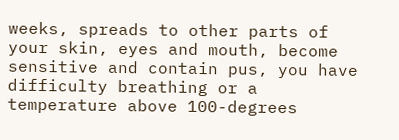weeks, spreads to other parts of your skin, eyes and mouth, become sensitive and contain pus, you have difficulty breathing or a temperature above 100-degrees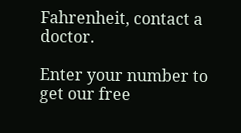Fahrenheit, contact a doctor.

Enter your number to get our free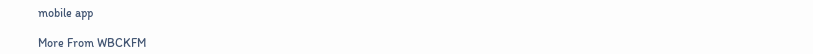mobile app

More From WBCKFM